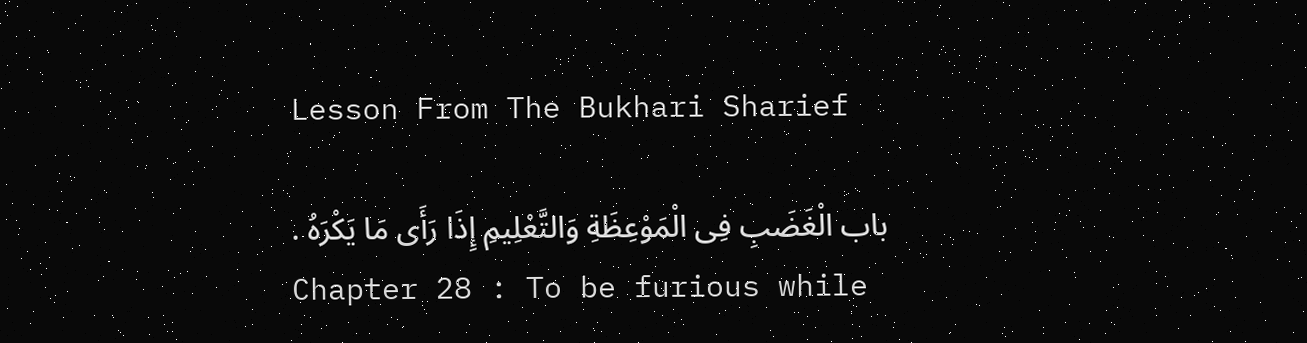Lesson From The Bukhari Sharief

باب الْغَضَبِ فِى الْمَوْعِظَةِ وَالتَّعْلِيمِ إِذَا رَأَى مَا يَكْرَهُ .
Chapter 28 : To be furious while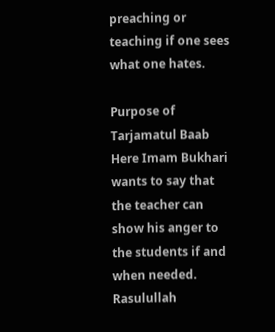preaching or teaching if one sees what one hates.

Purpose of Tarjamatul Baab
Here Imam Bukhari wants to say that the teacher can show his anger to the students if and when needed. Rasulullah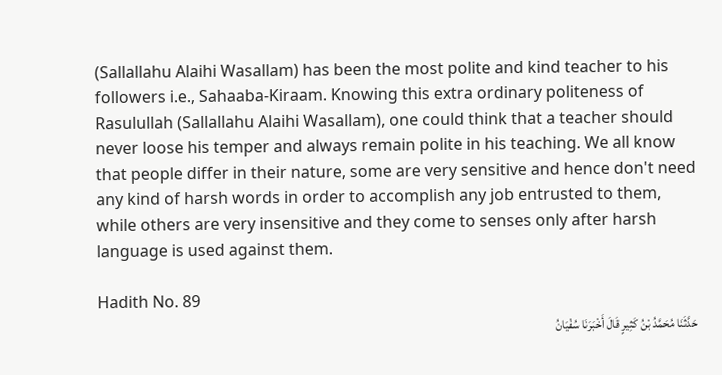(Sallallahu Alaihi Wasallam) has been the most polite and kind teacher to his followers i.e., Sahaaba-Kiraam. Knowing this extra ordinary politeness of Rasulullah (Sallallahu Alaihi Wasallam), one could think that a teacher should never loose his temper and always remain polite in his teaching. We all know that people differ in their nature, some are very sensitive and hence don't need any kind of harsh words in order to accomplish any job entrusted to them, while others are very insensitive and they come to senses only after harsh language is used against them.

Hadith No. 89
حَدَّثَنَا مُحَمَّدُ بْنُ كَثِيرٍ قَالَ أَخْبَرَنَا سُفْيَانُ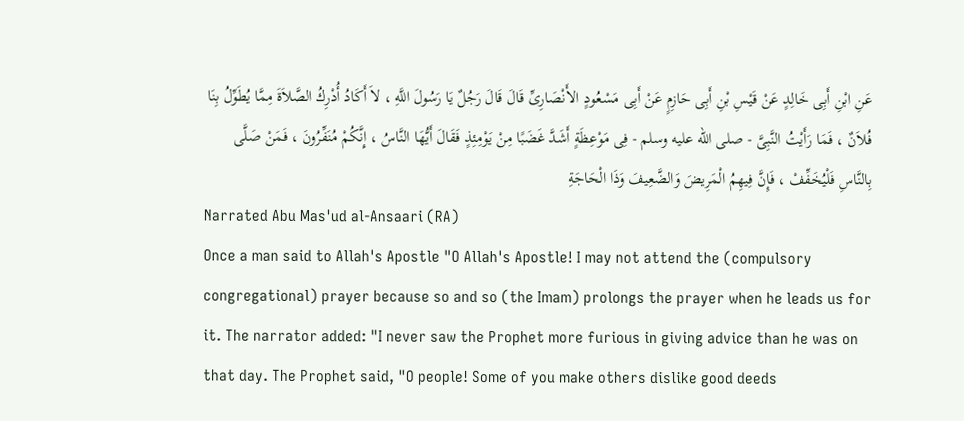عَنِ ابْنِ أَبِى خَالِدٍ عَنْ قَيْسِ بْنِ أَبِى حَازِمٍ عَنْ أَبِى مَسْعُودٍ الأَنْصَارِىِّ قَالَ قَالَ رَجُلٌ يَا رَسُولَ اللَّهِ ، لاَ أَكَادُ أُدْرِكُ الصَّلاَةَ مِمَّا يُطَوِّلُ بِنَا فُلاَنٌ ، فَمَا رَأَيْتُ النَّبِىَّ - صلى الله عليه وسلم - فِى مَوْعِظَةٍ أَشَدَّ غَضَبًا مِنْ يَوْمِئِذٍ فَقَالَ أَيُّهَا النَّاسُ ، إِنَّكُمْ مُنَفِّرُونَ ، فَمَنْ صَلَّى بِالنَّاسِ فَلْيُخَفِّفْ ، فَإِنَّ فِيهِمُ الْمَرِيضَ وَالضَّعِيفَ وَذَا الْحَاجَةِ
Narrated Abu Mas'ud al-Ansaari (RA)
Once a man said to Allah's Apostle "O Allah's Apostle! I may not attend the (compulsory congregational) prayer because so and so (the Imam) prolongs the prayer when he leads us for it. The narrator added: "I never saw the Prophet more furious in giving advice than he was on that day. The Prophet said, "O people! Some of you make others dislike good deeds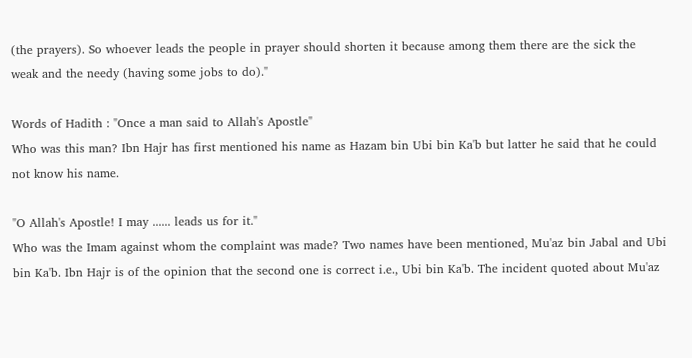(the prayers). So whoever leads the people in prayer should shorten it because among them there are the sick the weak and the needy (having some jobs to do)."

Words of Hadith : "Once a man said to Allah's Apostle"
Who was this man? Ibn Hajr has first mentioned his name as Hazam bin Ubi bin Ka'b but latter he said that he could not know his name.

"O Allah's Apostle! I may ...... leads us for it."
Who was the Imam against whom the complaint was made? Two names have been mentioned, Mu'az bin Jabal and Ubi bin Ka'b. Ibn Hajr is of the opinion that the second one is correct i.e., Ubi bin Ka'b. The incident quoted about Mu'az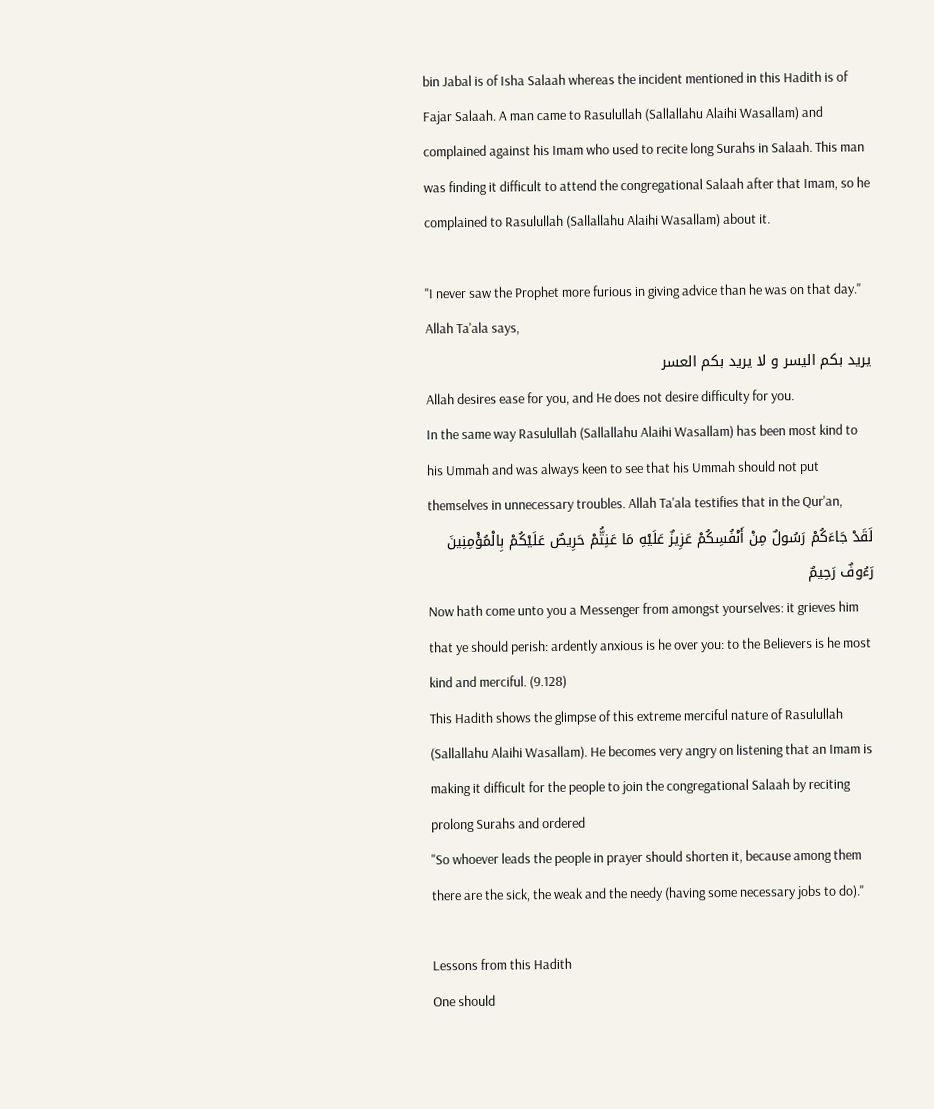bin Jabal is of Isha Salaah whereas the incident mentioned in this Hadith is of Fajar Salaah. A man came to Rasulullah (Sallallahu Alaihi Wasallam) and complained against his Imam who used to recite long Surahs in Salaah. This man was finding it difficult to attend the congregational Salaah after that Imam, so he complained to Rasulullah (Sallallahu Alaihi Wasallam) about it.

"I never saw the Prophet more furious in giving advice than he was on that day."
Allah Ta'ala says,
يريد بكم اليسر و لا يريد بكم العسر
Allah desires ease for you, and He does not desire difficulty for you.
In the same way Rasulullah (Sallallahu Alaihi Wasallam) has been most kind to his Ummah and was always keen to see that his Ummah should not put themselves in unnecessary troubles. Allah Ta'ala testifies that in the Qur'an,
لَقَدْ جَاءَكُمْ رَسُولٌ مِنْ أَنْفُسِكُمْ عَزِيزٌ عَلَيْهِ مَا عَنِتُّمْ حَرِيصٌ عَلَيْكُمْ بِالْمُؤْمِنِينَ رَءُوفٌ رَحِيمٌ
Now hath come unto you a Messenger from amongst yourselves: it grieves him that ye should perish: ardently anxious is he over you: to the Believers is he most kind and merciful. (9.128)
This Hadith shows the glimpse of this extreme merciful nature of Rasulullah (Sallallahu Alaihi Wasallam). He becomes very angry on listening that an Imam is making it difficult for the people to join the congregational Salaah by reciting prolong Surahs and ordered
"So whoever leads the people in prayer should shorten it, because among them there are the sick, the weak and the needy (having some necessary jobs to do)."

Lessons from this Hadith
One should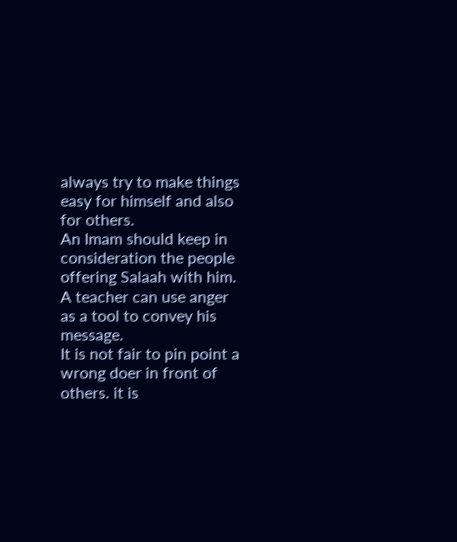always try to make things easy for himself and also for others.
An Imam should keep in consideration the people offering Salaah with him.
A teacher can use anger as a tool to convey his message.
It is not fair to pin point a wrong doer in front of others. it is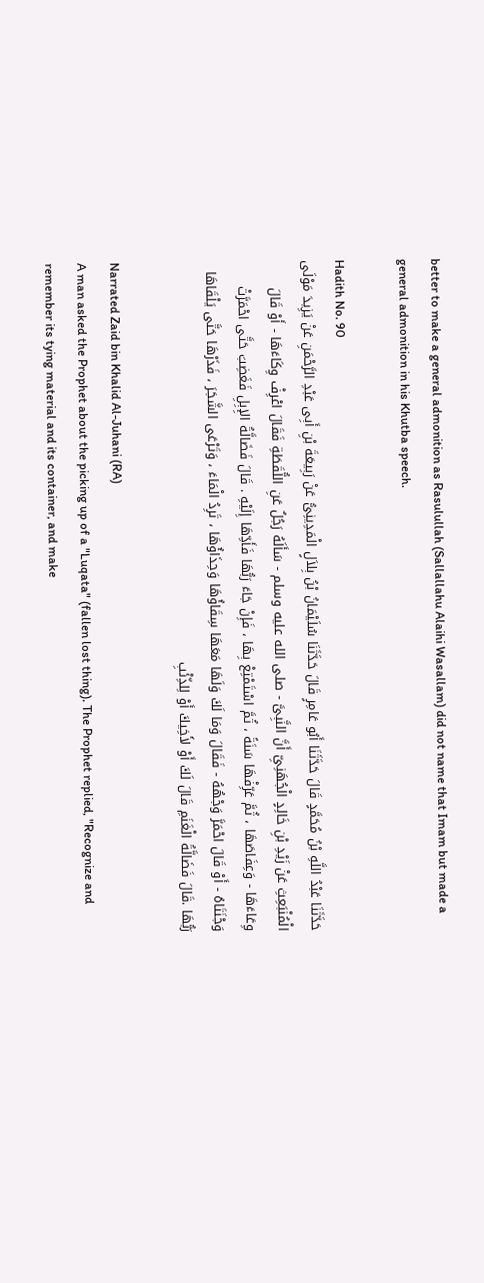better to make a general admonition as Rasulullah (Sallallahu Alaihi Wasallam) did not name that Imam but made a general admonition in his Khutba speech.

Hadith No. 90
حَدَّثَنَا عَبْدُ اللَّهِ بْنُ مُحَمَّدٍ قَالَ حَدَّثَنَا أَبُو عَامِرٍ قَالَ حَدَّثَنَا سُلَيْمَانُ بْنُ بِلاَلٍ الْمَدِينِىُّ عَنْ رَبِيعَةَ بْنِ أَبِى عَبْدِ الرَّحْمَنِ عَنْ يَزِيدَ مَوْلَى الْمُنْبَعِثِ عَنْ زَيْدِ بْنِ خَالِدٍ الْجُهَنِىِّ أَنَّ النَّبِىَّ - صلى الله عليه وسلم - سَأَلَهُ رَجُلٌ عَنِ اللُّقَطَةِ فَقَالَ اعْرِفْ وِكَاءَهَا - أَوْ قَالَ وِعَاءَهَا - وَعِفَاصَهَا ، ثُمَّ عَرِّفْهَا سَنَةً ، ثُمَّ اسْتَمْتِعْ بِهَا ، فَإِنْ جَاءَ رَبُّهَا فَأَدِّهَا إِلَيْهِ . قَالَ فَضَالَّةُ الإِبِلِ فَغَضِبَ حَتَّى احْمَرَّتْ وَجْنَتَاهُ - أَوْ قَالَ احْمَرَّ وَجْهُهُ - فَقَالَ وَمَا لَكَ وَلَهَا مَعَهَا سِقَاؤُهَا وَحِذَاؤُهَا ، تَرِدُ الْمَاءَ ، وَتَرْعَى الشَّجَرَ ، فَذَرْهَا حَتَّى يَلْقَاهَا رَبُّهَا .قَالَ فَضَالَّةُ الْغَنَمِ قَالَ لَكَ أَوْ لأَخِيكَ أَوْ لِلذِّئْبِ

Narrated Zaid bin Khalid Al-Juhani (RA)
A man asked the Prophet about the picking up of a "Luqata" (fallen lost thing). The Prophet replied, "Recognize and remember its tying material and its container, and make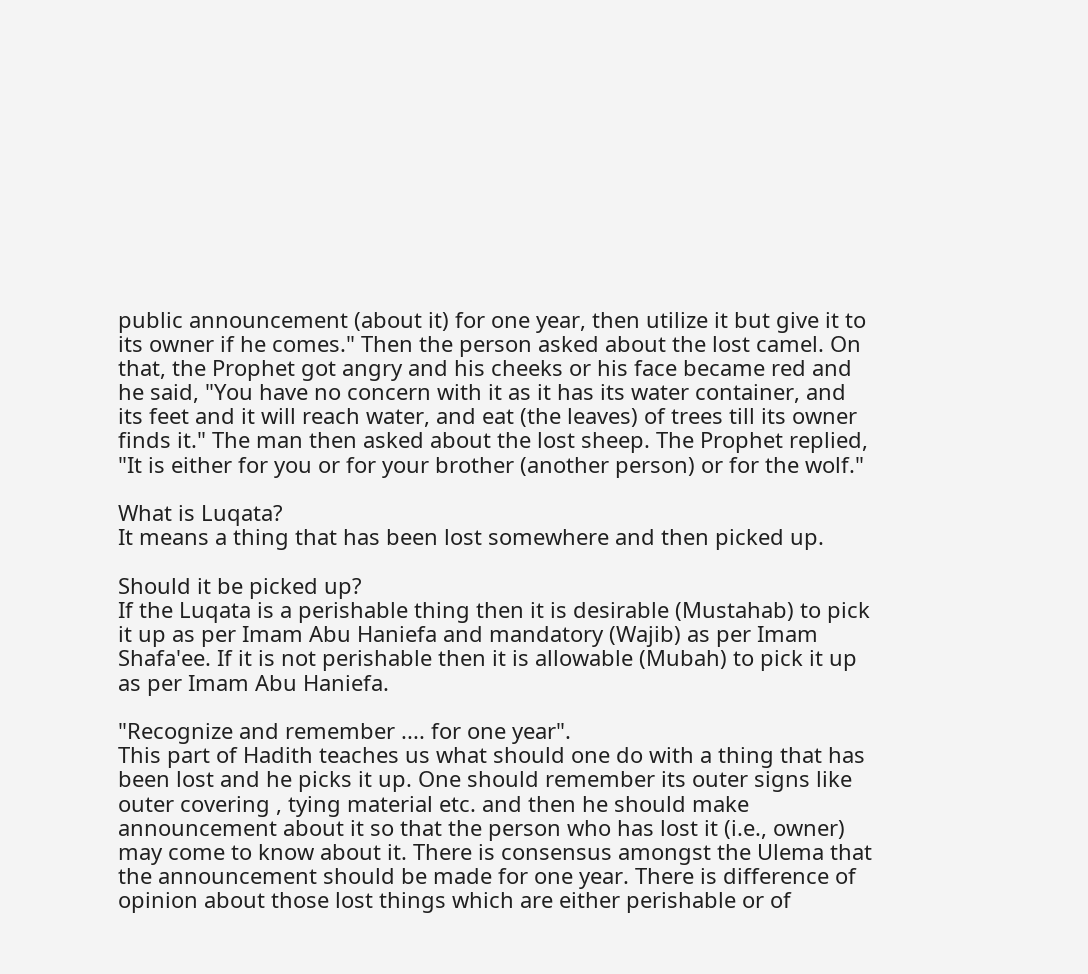public announcement (about it) for one year, then utilize it but give it to its owner if he comes." Then the person asked about the lost camel. On that, the Prophet got angry and his cheeks or his face became red and he said, "You have no concern with it as it has its water container, and its feet and it will reach water, and eat (the leaves) of trees till its owner finds it." The man then asked about the lost sheep. The Prophet replied, "It is either for you or for your brother (another person) or for the wolf."

What is Luqata?
It means a thing that has been lost somewhere and then picked up.

Should it be picked up?
If the Luqata is a perishable thing then it is desirable (Mustahab) to pick it up as per Imam Abu Haniefa and mandatory (Wajib) as per Imam Shafa'ee. If it is not perishable then it is allowable (Mubah) to pick it up as per Imam Abu Haniefa.

"Recognize and remember .... for one year".
This part of Hadith teaches us what should one do with a thing that has been lost and he picks it up. One should remember its outer signs like outer covering , tying material etc. and then he should make announcement about it so that the person who has lost it (i.e., owner) may come to know about it. There is consensus amongst the Ulema that the announcement should be made for one year. There is difference of opinion about those lost things which are either perishable or of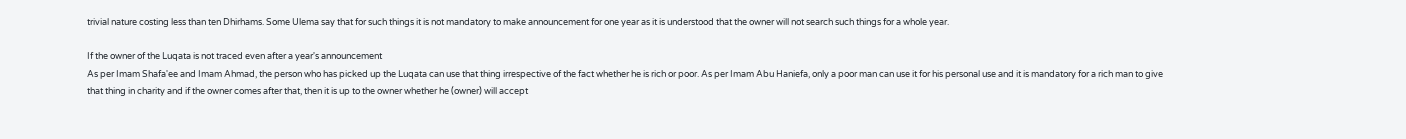trivial nature costing less than ten Dhirhams. Some Ulema say that for such things it is not mandatory to make announcement for one year as it is understood that the owner will not search such things for a whole year.

If the owner of the Luqata is not traced even after a year's announcement
As per Imam Shafa'ee and Imam Ahmad, the person who has picked up the Luqata can use that thing irrespective of the fact whether he is rich or poor. As per Imam Abu Haniefa, only a poor man can use it for his personal use and it is mandatory for a rich man to give that thing in charity and if the owner comes after that, then it is up to the owner whether he (owner) will accept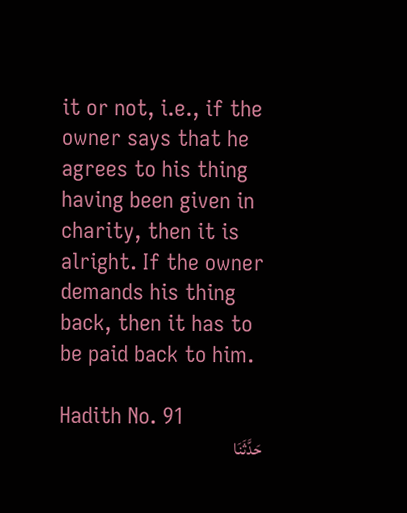it or not, i.e., if the owner says that he agrees to his thing having been given in charity, then it is alright. If the owner demands his thing back, then it has to be paid back to him.

Hadith No. 91
حَدَّثَنَا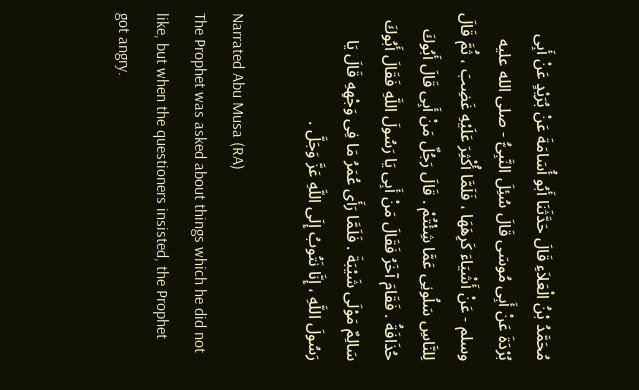مُحَمَّدُ بْنُ الْعَلاَءِ قَالَ حَدَّثَنَا أَبُو أُسَامَةَ عَنْ بُرَيْدٍ عَنْ أَبِى بُرْدَةَ عَنْ أَبِى مُوسَى قَالَ سُئِلَ النَّبِىُّ - صلى الله عليه وسلم - عَنْ أَشْيَاءَ كَرِهَهَا ، فَلَمَّا أُكْثِرَ عَلَيْهِ غَضِبَ ، ثُمَّ قَالَ لِلنَّاسِ سَلُونِى عَمَّا شِئْتُمْ . قَالَ رَجُلٌ مَنْ أَبِى قَالَ أَبُوكَ حُذَافَةُ . فَقَامَ آخَرُ فَقَالَ مَنْ أَبِى يَا رَسُولَ اللَّهِ فَقَالَ أَبُوكَ سَالِمٌ مَوْلَى شَيْبَةَ . فَلَمَّا رَأَى عُمَرُ مَا فِى وَجْهِهِ قَالَ يَا رَسُولَ اللَّهِ ، إِنَّا نَتُوبُ إِلَى اللَّهِ عَزَّ وَجَلَّ .

Narrated Abu Musa (RA)
The Prophet was asked about things which he did not like, but when the questioners insisted, the Prophet got angry.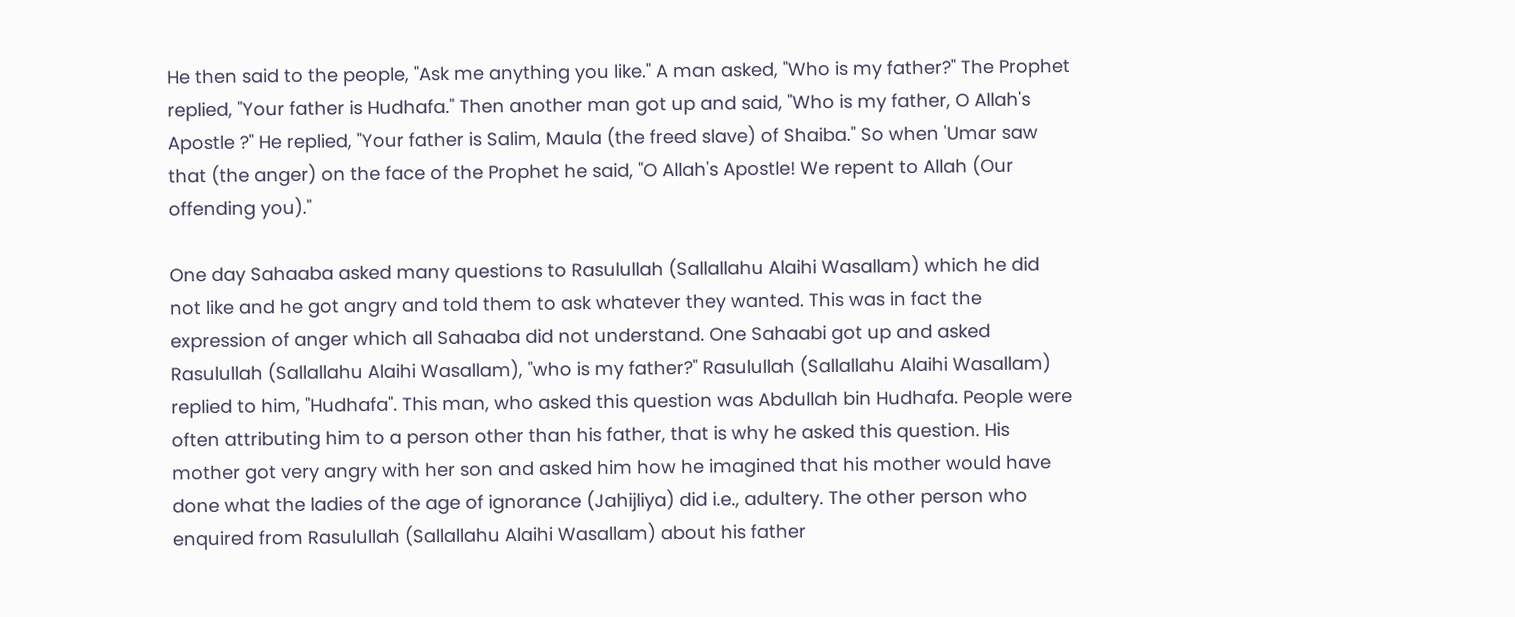He then said to the people, "Ask me anything you like." A man asked, "Who is my father?" The Prophet replied, "Your father is Hudhafa." Then another man got up and said, "Who is my father, O Allah's Apostle ?" He replied, "Your father is Salim, Maula (the freed slave) of Shaiba." So when 'Umar saw that (the anger) on the face of the Prophet he said, "O Allah's Apostle! We repent to Allah (Our offending you)."

One day Sahaaba asked many questions to Rasulullah (Sallallahu Alaihi Wasallam) which he did not like and he got angry and told them to ask whatever they wanted. This was in fact the expression of anger which all Sahaaba did not understand. One Sahaabi got up and asked Rasulullah (Sallallahu Alaihi Wasallam), "who is my father?" Rasulullah (Sallallahu Alaihi Wasallam) replied to him, "Hudhafa". This man, who asked this question was Abdullah bin Hudhafa. People were often attributing him to a person other than his father, that is why he asked this question. His mother got very angry with her son and asked him how he imagined that his mother would have done what the ladies of the age of ignorance (Jahijliya) did i.e., adultery. The other person who enquired from Rasulullah (Sallallahu Alaihi Wasallam) about his father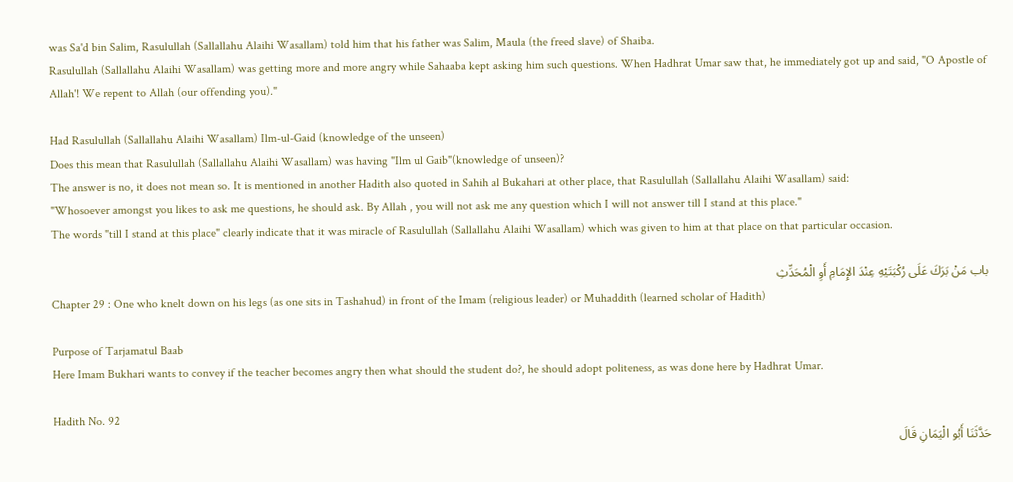was Sa'd bin Salim, Rasulullah (Sallallahu Alaihi Wasallam) told him that his father was Salim, Maula (the freed slave) of Shaiba.
Rasulullah (Sallallahu Alaihi Wasallam) was getting more and more angry while Sahaaba kept asking him such questions. When Hadhrat Umar saw that, he immediately got up and said, "O Apostle of Allah'! We repent to Allah (our offending you)."

Had Rasulullah (Sallallahu Alaihi Wasallam) Ilm-ul-Gaid (knowledge of the unseen)
Does this mean that Rasulullah (Sallallahu Alaihi Wasallam) was having "Ilm ul Gaib"(knowledge of unseen)?
The answer is no, it does not mean so. It is mentioned in another Hadith also quoted in Sahih al Bukahari at other place, that Rasulullah (Sallallahu Alaihi Wasallam) said:
"Whosoever amongst you likes to ask me questions, he should ask. By Allah , you will not ask me any question which I will not answer till I stand at this place."
The words "till I stand at this place" clearly indicate that it was miracle of Rasulullah (Sallallahu Alaihi Wasallam) which was given to him at that place on that particular occasion.

باب مَنْ بَرَكَ عَلَى رُكْبَتَيْهِ عِنْدَ الإِمَامِ أَوِ الْمُحَدِّثِ
Chapter 29 : One who knelt down on his legs (as one sits in Tashahud) in front of the Imam (religious leader) or Muhaddith (learned scholar of Hadith)

Purpose of Tarjamatul Baab
Here Imam Bukhari wants to convey if the teacher becomes angry then what should the student do?, he should adopt politeness, as was done here by Hadhrat Umar.

Hadith No. 92
حَدَّثَنَا أَبُو الْيَمَانِ قَالَ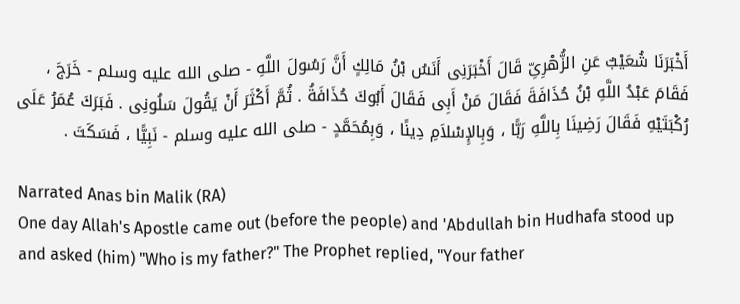أَخْبَرَنَا شُعَيْبٌ عَنِ الزُّهْرِىِّ قَالَ أَخْبَرَنِى أَنَسُ بْنُ مَالِكٍ أَنَّ رَسُولَ اللَّهِ - صلى الله عليه وسلم - خَرَجَ ، فَقَامَ عَبْدُ اللَّهِ بْنُ حُذَافَةَ فَقَالَ مَنْ أَبِى فَقَالَ أَبُوكَ حُذَافَةُ . ثُمَّ أَكْثَرَ أَنْ يَقُولَ سَلُونِى . فَبَرَكَ عُمَرُ عَلَى رُكْبَتَيْهِ فَقَالَ رَضِينَا بِاللَّهِ رَبًّا ، وَبِالإِسْلاَمِ دِينًا ، وَبِمُحَمَّدٍ - صلى الله عليه وسلم - نَبِيًّا ، فَسَكَتَ .

Narrated Anas bin Malik (RA)
One day Allah's Apostle came out (before the people) and 'Abdullah bin Hudhafa stood up and asked (him) "Who is my father?" The Prophet replied, "Your father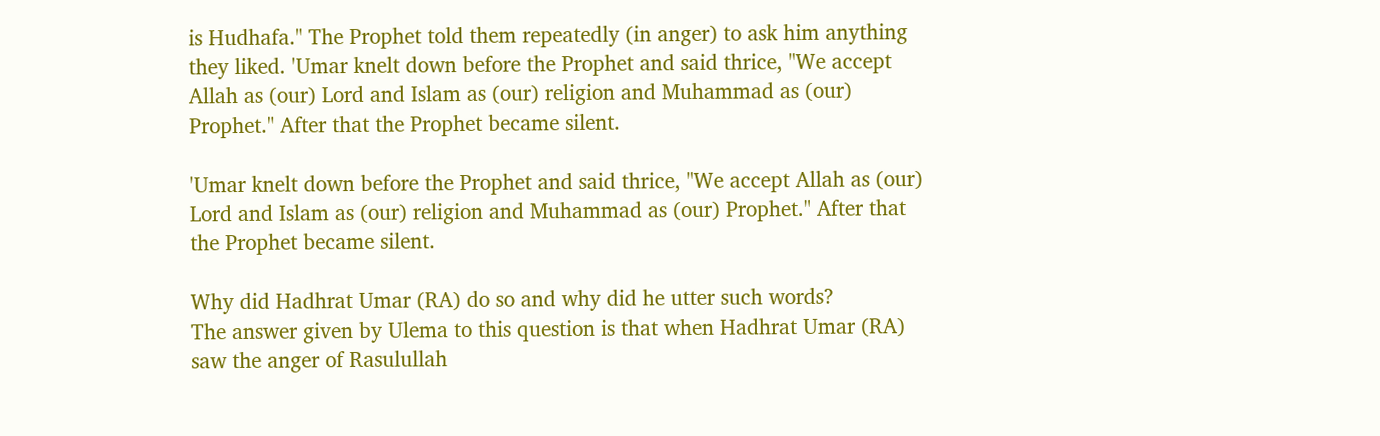is Hudhafa." The Prophet told them repeatedly (in anger) to ask him anything they liked. 'Umar knelt down before the Prophet and said thrice, "We accept Allah as (our) Lord and Islam as (our) religion and Muhammad as (our) Prophet." After that the Prophet became silent.

'Umar knelt down before the Prophet and said thrice, "We accept Allah as (our) Lord and Islam as (our) religion and Muhammad as (our) Prophet." After that the Prophet became silent.

Why did Hadhrat Umar (RA) do so and why did he utter such words?
The answer given by Ulema to this question is that when Hadhrat Umar (RA) saw the anger of Rasulullah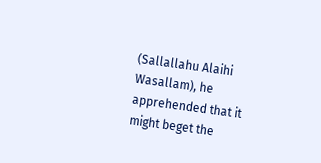(Sallallahu Alaihi Wasallam), he apprehended that it might beget the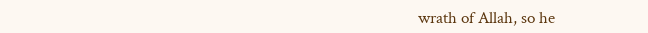wrath of Allah, so he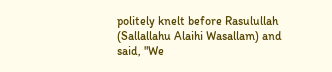politely knelt before Rasulullah (Sallallahu Alaihi Wasallam) and said, "We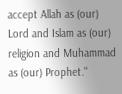accept Allah as (our) Lord and Islam as (our) religion and Muhammad as (our) Prophet."